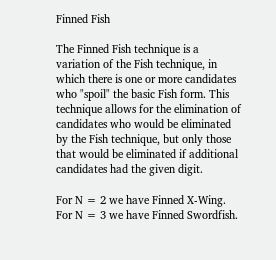Finned Fish

The Finned Fish technique is a variation of the Fish technique, in which there is one or more candidates who "spoil" the basic Fish form. This technique allows for the elimination of candidates who would be eliminated by the Fish technique, but only those that would be eliminated if additional candidates had the given digit.

For N = 2 we have Finned X-Wing.
For N = 3 we have Finned Swordfish.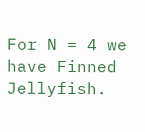For N = 4 we have Finned Jellyfish.